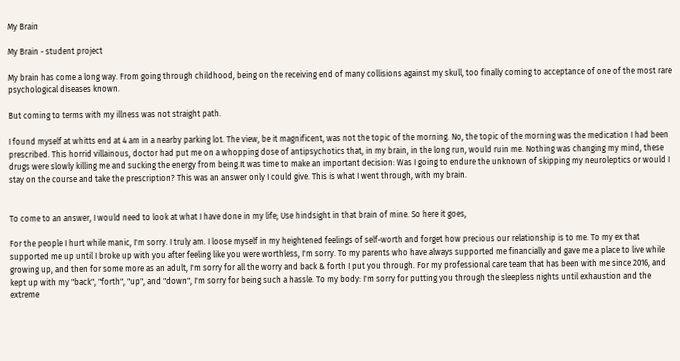My Brain

My Brain - student project

My brain has come a long way. From going through childhood, being on the receiving end of many collisions against my skull, too finally coming to acceptance of one of the most rare psychological diseases known.

But coming to terms with my illness was not straight path.

I found myself at whitts end at 4 am in a nearby parking lot. The view, be it magnificent, was not the topic of the morning. No, the topic of the morning was the medication I had been prescribed. This horrid villainous, doctor had put me on a whopping dose of antipsychotics that, in my brain, in the long run, would ruin me. Nothing was changing my mind, these drugs were slowly killing me and sucking the energy from being.It was time to make an important decision: Was I going to endure the unknown of skipping my neuroleptics or would I stay on the course and take the prescription? This was an answer only I could give. This is what I went through, with my brain.


To come to an answer, I would need to look at what I have done in my life; Use hindsight in that brain of mine. So here it goes,

For the people I hurt while manic, I'm sorry. I truly am. I loose myself in my heightened feelings of self-worth and forget how precious our relationship is to me. To my ex that supported me up until I broke up with you after feeling like you were worthless, I'm sorry. To my parents who have always supported me financially and gave me a place to live while growing up, and then for some more as an adult, I'm sorry for all the worry and back & forth I put you through. For my professional care team that has been with me since 2016, and kept up with my "back", "forth", "up", and "down", I'm sorry for being such a hassle. To my body: I'm sorry for putting you through the sleepless nights until exhaustion and the extreme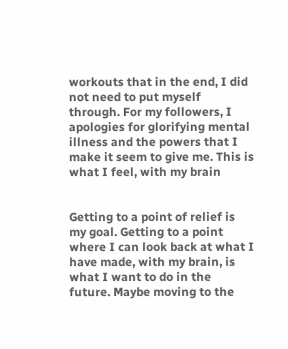workouts that in the end, I did not need to put myself through. For my followers, I apologies for glorifying mental illness and the powers that I make it seem to give me. This is what I feel, with my brain


Getting to a point of relief is my goal. Getting to a point where I can look back at what I have made, with my brain, is what I want to do in the future. Maybe moving to the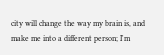city will change the way my brain is, and make me into a different person; I'm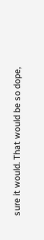sure it would. That would be so dope,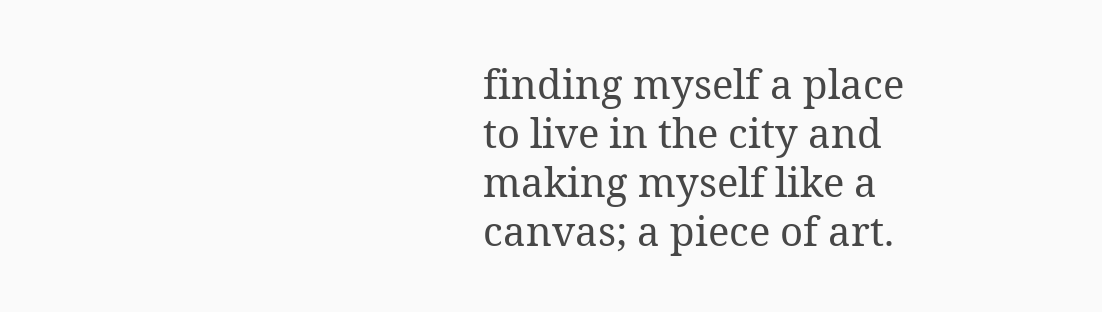finding myself a place to live in the city and making myself like a canvas; a piece of art.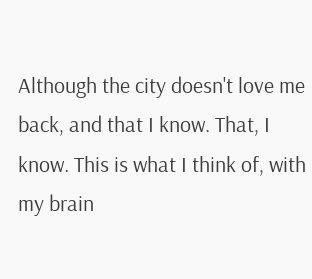Although the city doesn't love me back, and that I know. That, I know. This is what I think of, with my brain